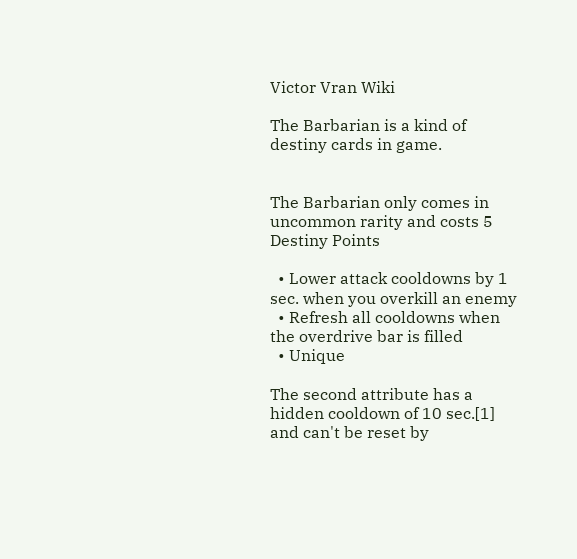Victor Vran Wiki

The Barbarian is a kind of destiny cards in game.


The Barbarian only comes in uncommon rarity and costs 5 Destiny Points

  • Lower attack cooldowns by 1 sec. when you overkill an enemy
  • Refresh all cooldowns when the overdrive bar is filled
  • Unique

The second attribute has a hidden cooldown of 10 sec.[1] and can't be reset by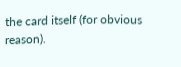the card itself (for obvious reason).